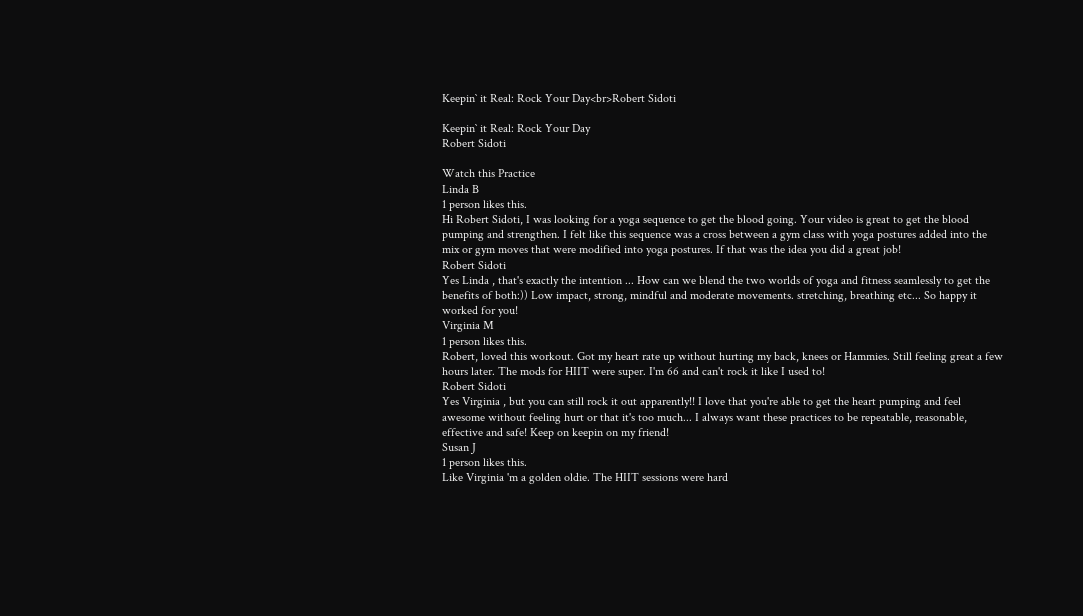Keepin` it Real: Rock Your Day<br>Robert Sidoti

Keepin` it Real: Rock Your Day
Robert Sidoti

Watch this Practice
Linda B
1 person likes this.
Hi Robert Sidoti, I was looking for a yoga sequence to get the blood going. Your video is great to get the blood pumping and strengthen. I felt like this sequence was a cross between a gym class with yoga postures added into the mix or gym moves that were modified into yoga postures. If that was the idea you did a great job!
Robert Sidoti
Yes Linda , that's exactly the intention ... How can we blend the two worlds of yoga and fitness seamlessly to get the benefits of both:)) Low impact, strong, mindful and moderate movements. stretching, breathing etc... So happy it worked for you!
Virginia M
1 person likes this.
Robert, loved this workout. Got my heart rate up without hurting my back, knees or Hammies. Still feeling great a few hours later. The mods for HIIT were super. I'm 66 and can't rock it like I used to!
Robert Sidoti
Yes Virginia , but you can still rock it out apparently!! I love that you're able to get the heart pumping and feel awesome without feeling hurt or that it's too much... I always want these practices to be repeatable, reasonable, effective and safe! Keep on keepin on my friend!
Susan J
1 person likes this.
Like Virginia 'm a golden oldie. The HIIT sessions were hard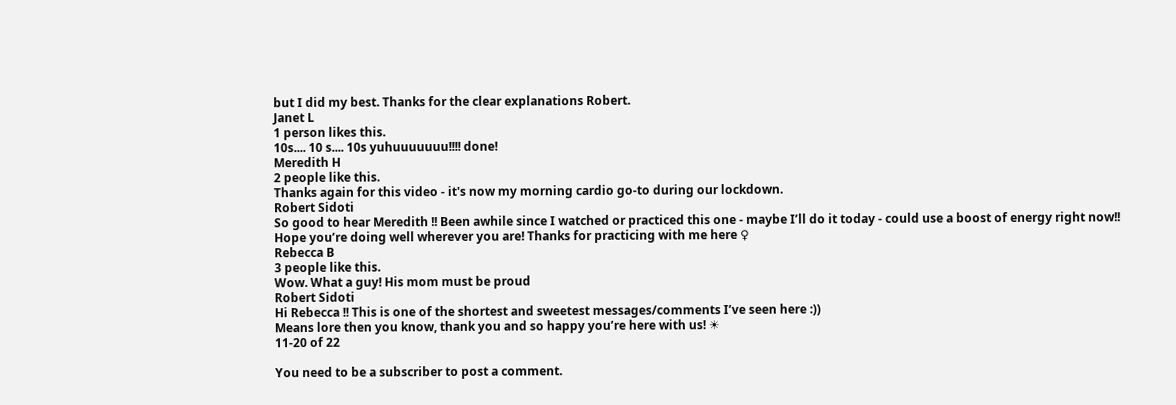but I did my best. Thanks for the clear explanations Robert.
Janet L
1 person likes this.
10s.... 10 s.... 10s yuhuuuuuuu!!!! done!
Meredith H
2 people like this.
Thanks again for this video - it's now my morning cardio go-to during our lockdown.
Robert Sidoti
So good to hear Meredith !! Been awhile since I watched or practiced this one - maybe I’ll do it today - could use a boost of energy right now!! Hope you’re doing well wherever you are! Thanks for practicing with me here ♀
Rebecca B
3 people like this.
Wow. What a guy! His mom must be proud
Robert Sidoti
Hi Rebecca !! This is one of the shortest and sweetest messages/comments I’ve seen here :))
Means lore then you know, thank you and so happy you’re here with us! ☀
11-20 of 22

You need to be a subscriber to post a comment.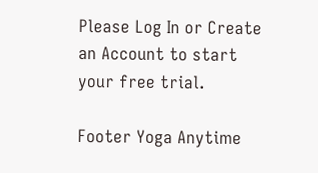Please Log In or Create an Account to start your free trial.

Footer Yoga Anytime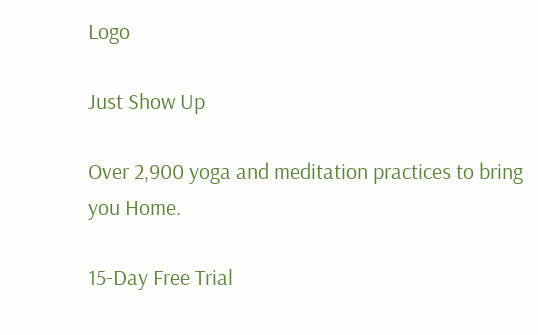Logo

Just Show Up

Over 2,900 yoga and meditation practices to bring you Home.

15-Day Free Trial